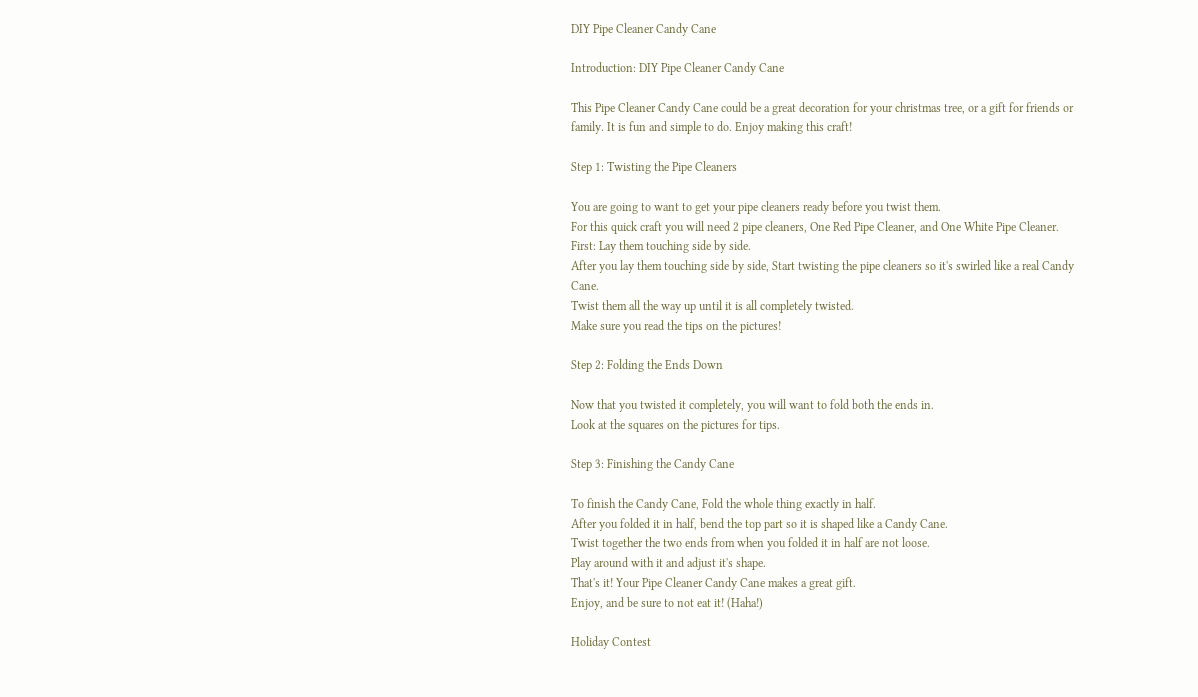DIY Pipe Cleaner Candy Cane

Introduction: DIY Pipe Cleaner Candy Cane

This Pipe Cleaner Candy Cane could be a great decoration for your christmas tree, or a gift for friends or family. It is fun and simple to do. Enjoy making this craft!

Step 1: Twisting the Pipe Cleaners

You are going to want to get your pipe cleaners ready before you twist them.
For this quick craft you will need 2 pipe cleaners, One Red Pipe Cleaner, and One White Pipe Cleaner.
First: Lay them touching side by side.
After you lay them touching side by side, Start twisting the pipe cleaners so it's swirled like a real Candy Cane.
Twist them all the way up until it is all completely twisted.
Make sure you read the tips on the pictures!

Step 2: Folding the Ends Down

Now that you twisted it completely, you will want to fold both the ends in.
Look at the squares on the pictures for tips.

Step 3: Finishing the Candy Cane

To finish the Candy Cane, Fold the whole thing exactly in half.
After you folded it in half, bend the top part so it is shaped like a Candy Cane.
Twist together the two ends from when you folded it in half are not loose.
Play around with it and adjust it's shape.
That's it! Your Pipe Cleaner Candy Cane makes a great gift.
Enjoy, and be sure to not eat it! (Haha!)

Holiday Contest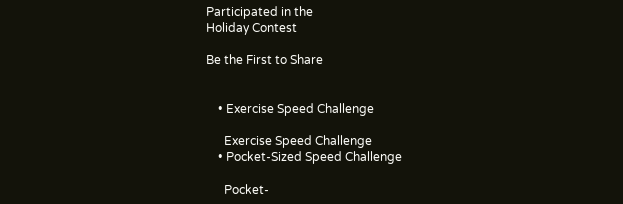Participated in the
Holiday Contest

Be the First to Share


    • Exercise Speed Challenge

      Exercise Speed Challenge
    • Pocket-Sized Speed Challenge

      Pocket-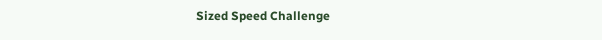Sized Speed Challenge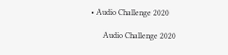• Audio Challenge 2020

      Audio Challenge 2020